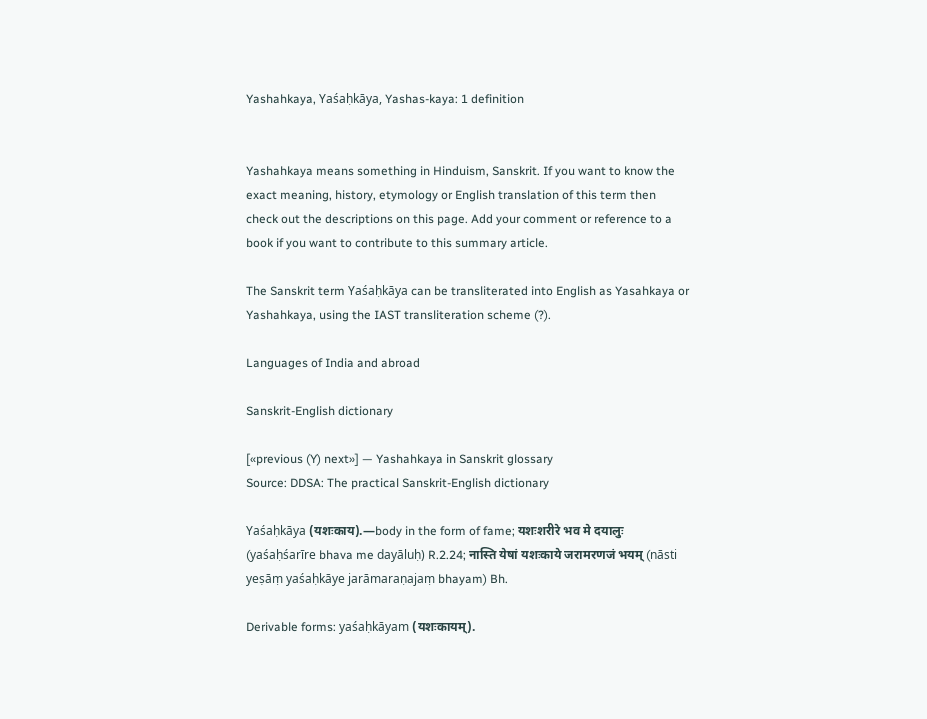Yashahkaya, Yaśaḥkāya, Yashas-kaya: 1 definition


Yashahkaya means something in Hinduism, Sanskrit. If you want to know the exact meaning, history, etymology or English translation of this term then check out the descriptions on this page. Add your comment or reference to a book if you want to contribute to this summary article.

The Sanskrit term Yaśaḥkāya can be transliterated into English as Yasahkaya or Yashahkaya, using the IAST transliteration scheme (?).

Languages of India and abroad

Sanskrit-English dictionary

[«previous (Y) next»] — Yashahkaya in Sanskrit glossary
Source: DDSA: The practical Sanskrit-English dictionary

Yaśaḥkāya (यशःकाय).—body in the form of fame; यशःशरीरे भव मे दयालुः (yaśaḥśarīre bhava me dayāluḥ) R.2.24; नास्ति येषां यशःकाये जरामरणजं भयम् (nāsti yeṣāṃ yaśaḥkāye jarāmaraṇajaṃ bhayam) Bh.

Derivable forms: yaśaḥkāyam (यशःकायम्).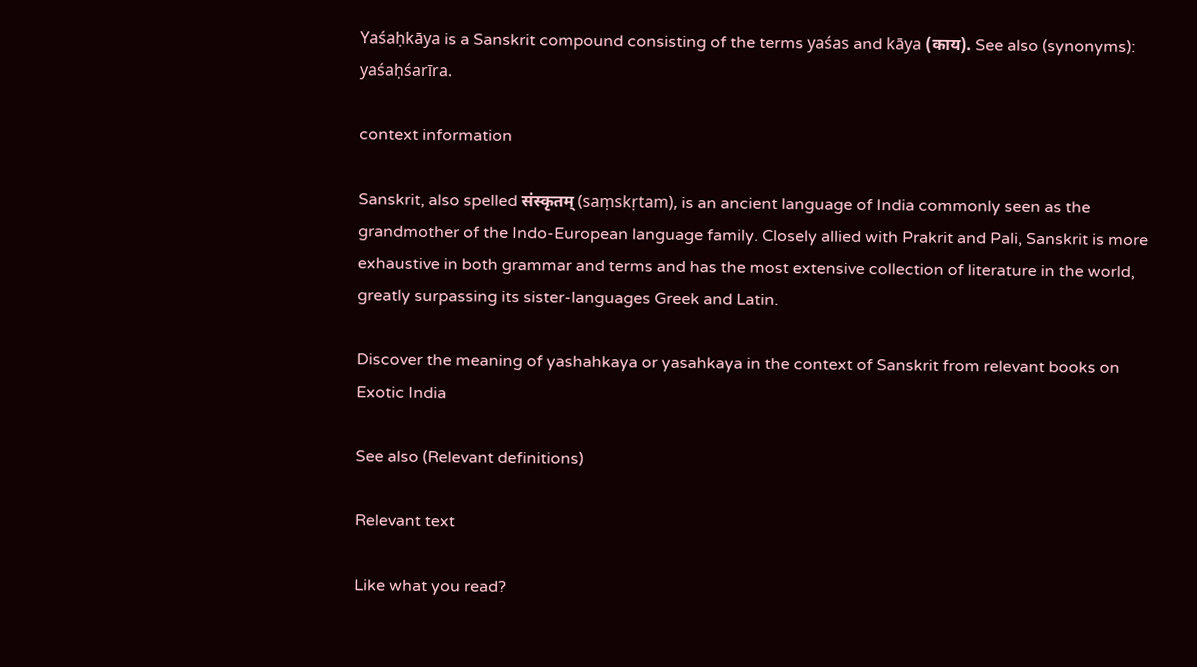Yaśaḥkāya is a Sanskrit compound consisting of the terms yaśas and kāya (काय). See also (synonyms): yaśaḥśarīra.

context information

Sanskrit, also spelled संस्कृतम् (saṃskṛtam), is an ancient language of India commonly seen as the grandmother of the Indo-European language family. Closely allied with Prakrit and Pali, Sanskrit is more exhaustive in both grammar and terms and has the most extensive collection of literature in the world, greatly surpassing its sister-languages Greek and Latin.

Discover the meaning of yashahkaya or yasahkaya in the context of Sanskrit from relevant books on Exotic India

See also (Relevant definitions)

Relevant text

Like what you read?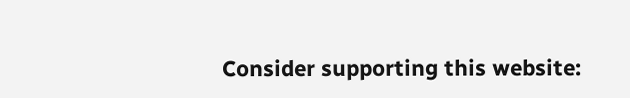Consider supporting this website: